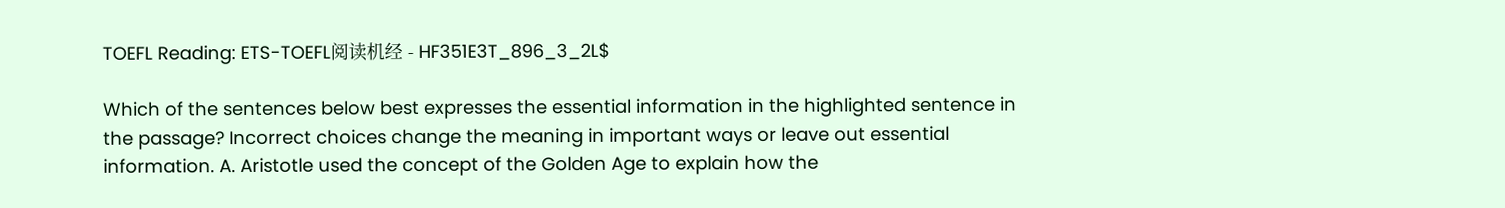TOEFL Reading: ETS-TOEFL阅读机经 - HF351E3T_896_3_2L$

Which of the sentences below best expresses the essential information in the highlighted sentence in the passage? Incorrect choices change the meaning in important ways or leave out essential information. A. Aristotle used the concept of the Golden Age to explain how the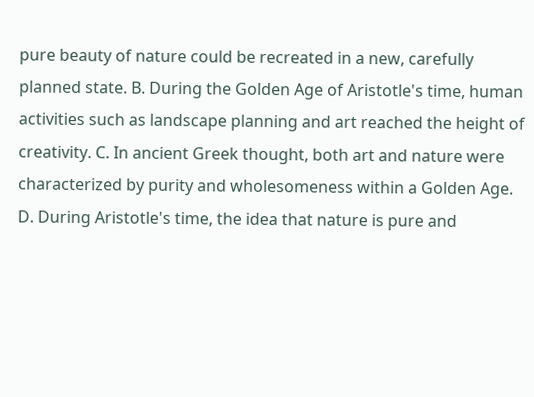pure beauty of nature could be recreated in a new, carefully planned state. B. During the Golden Age of Aristotle's time, human activities such as landscape planning and art reached the height of creativity. C. In ancient Greek thought, both art and nature were characterized by purity and wholesomeness within a Golden Age. D. During Aristotle's time, the idea that nature is pure and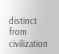distinct from civilization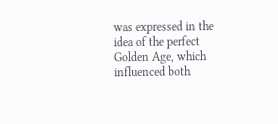was expressed in the idea of the perfect Golden Age, which influenced both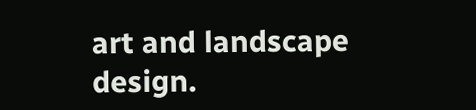art and landscape design.